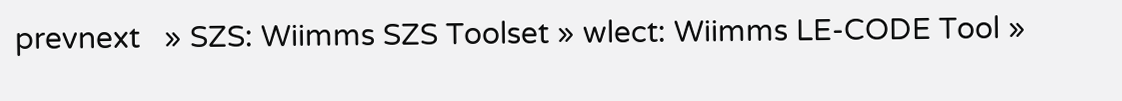prevnext   » SZS: Wiimms SZS Toolset » wlect: Wiimms LE-CODE Tool »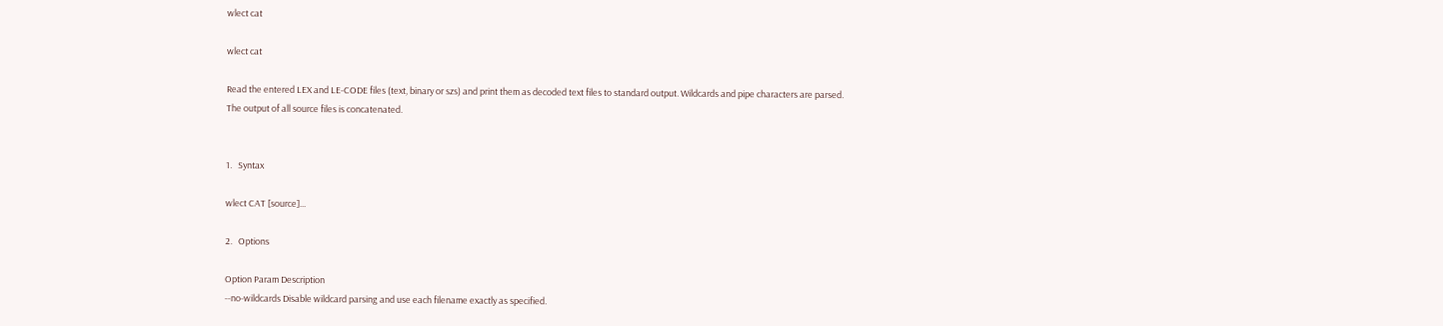wlect cat

wlect cat

Read the entered LEX and LE-CODE files (text, binary or szs) and print them as decoded text files to standard output. Wildcards and pipe characters are parsed. The output of all source files is concatenated.


1.   Syntax

wlect CAT [source]...

2.   Options

Option Param Description
--no-wildcards Disable wildcard parsing and use each filename exactly as specified.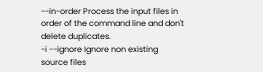--in-order Process the input files in order of the command line and don't delete duplicates.
-i --ignore Ignore non existing source files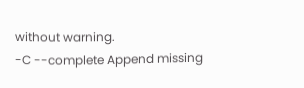without warning.
-C --complete Append missing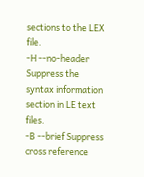sections to the LEX file.
-H --no-header Suppress the syntax information section in LE text files.
-B --brief Suppress cross reference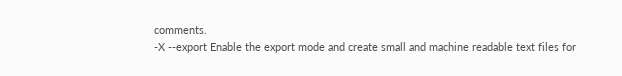comments.
-X --export Enable the export mode and create small and machine readable text files for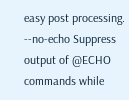easy post processing.
--no-echo Suppress output of @ECHO commands while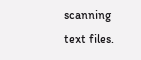scanning text files.